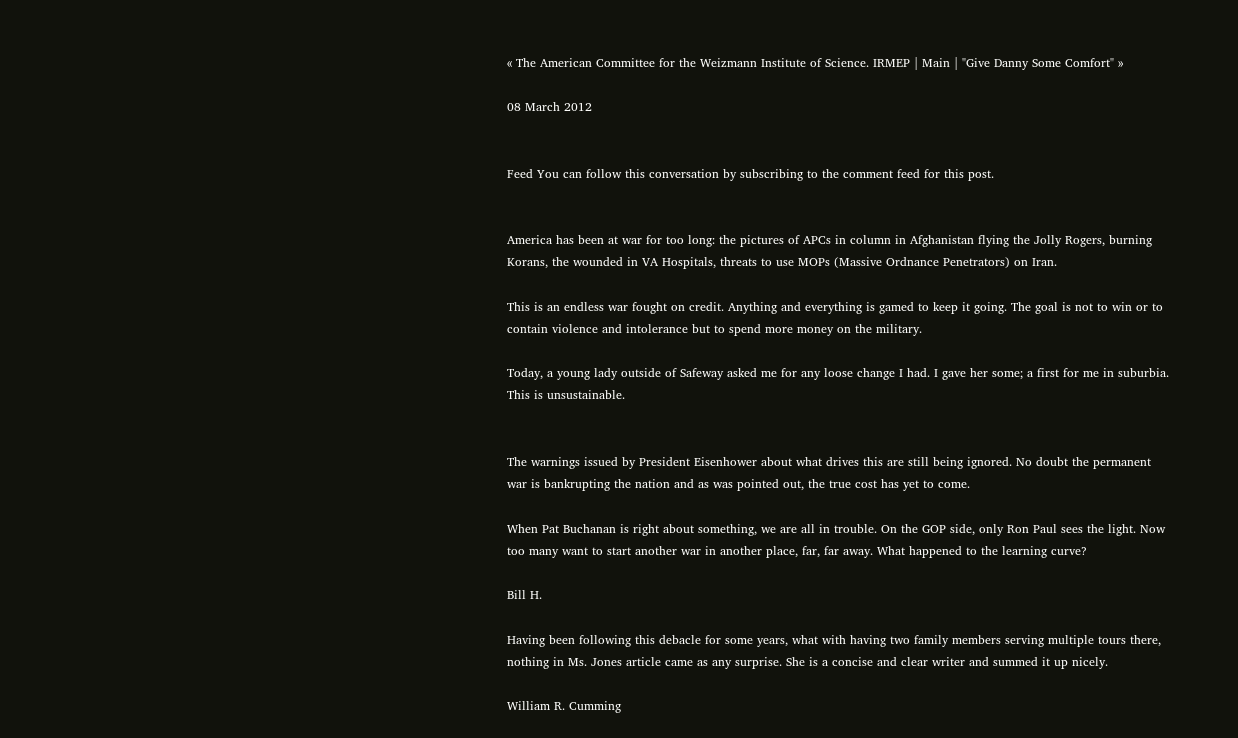« The American Committee for the Weizmann Institute of Science. IRMEP | Main | "Give Danny Some Comfort" »

08 March 2012


Feed You can follow this conversation by subscribing to the comment feed for this post.


America has been at war for too long: the pictures of APCs in column in Afghanistan flying the Jolly Rogers, burning Korans, the wounded in VA Hospitals, threats to use MOPs (Massive Ordnance Penetrators) on Iran.

This is an endless war fought on credit. Anything and everything is gamed to keep it going. The goal is not to win or to contain violence and intolerance but to spend more money on the military.

Today, a young lady outside of Safeway asked me for any loose change I had. I gave her some; a first for me in suburbia. This is unsustainable.


The warnings issued by President Eisenhower about what drives this are still being ignored. No doubt the permanent war is bankrupting the nation and as was pointed out, the true cost has yet to come.

When Pat Buchanan is right about something, we are all in trouble. On the GOP side, only Ron Paul sees the light. Now too many want to start another war in another place, far, far away. What happened to the learning curve?

Bill H.

Having been following this debacle for some years, what with having two family members serving multiple tours there, nothing in Ms. Jones article came as any surprise. She is a concise and clear writer and summed it up nicely.

William R. Cumming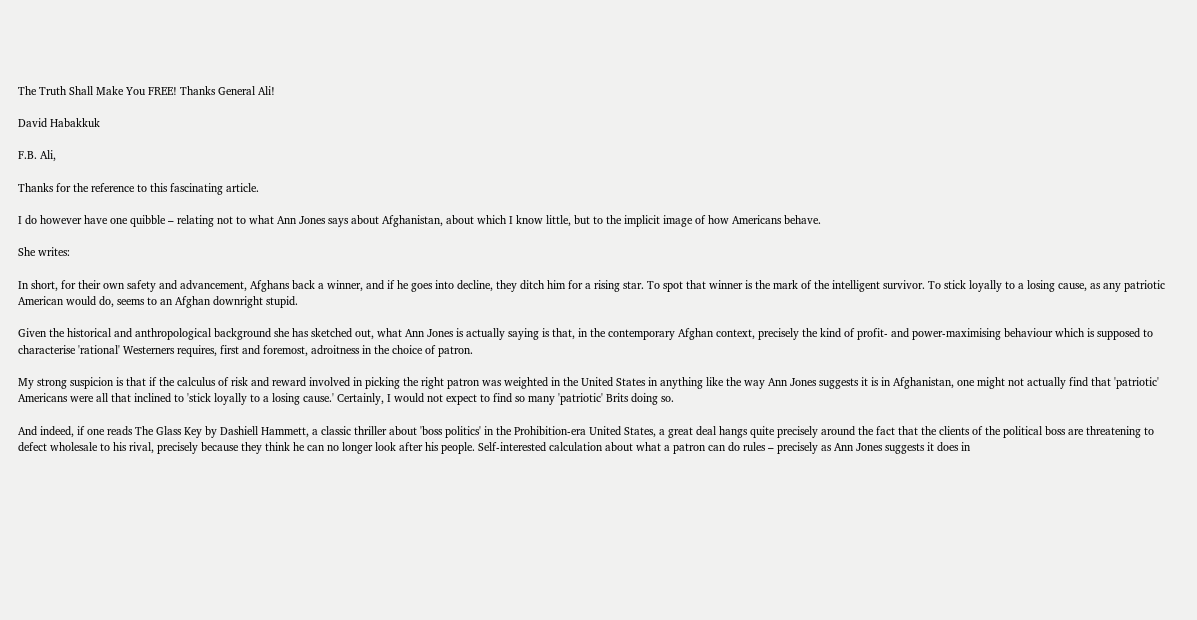The Truth Shall Make You FREE! Thanks General Ali!

David Habakkuk

F.B. Ali,

Thanks for the reference to this fascinating article.

I do however have one quibble – relating not to what Ann Jones says about Afghanistan, about which I know little, but to the implicit image of how Americans behave.

She writes:

In short, for their own safety and advancement, Afghans back a winner, and if he goes into decline, they ditch him for a rising star. To spot that winner is the mark of the intelligent survivor. To stick loyally to a losing cause, as any patriotic American would do, seems to an Afghan downright stupid.

Given the historical and anthropological background she has sketched out, what Ann Jones is actually saying is that, in the contemporary Afghan context, precisely the kind of profit- and power-maximising behaviour which is supposed to characterise 'rational' Westerners requires, first and foremost, adroitness in the choice of patron.

My strong suspicion is that if the calculus of risk and reward involved in picking the right patron was weighted in the United States in anything like the way Ann Jones suggests it is in Afghanistan, one might not actually find that 'patriotic' Americans were all that inclined to 'stick loyally to a losing cause.' Certainly, I would not expect to find so many 'patriotic' Brits doing so.

And indeed, if one reads The Glass Key by Dashiell Hammett, a classic thriller about 'boss politics' in the Prohibition-era United States, a great deal hangs quite precisely around the fact that the clients of the political boss are threatening to defect wholesale to his rival, precisely because they think he can no longer look after his people. Self-interested calculation about what a patron can do rules – precisely as Ann Jones suggests it does in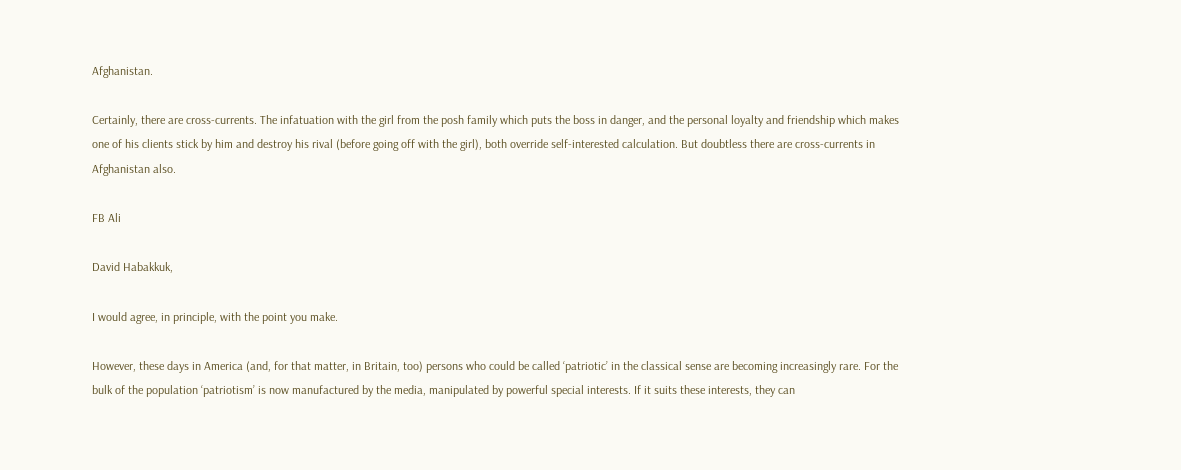Afghanistan.

Certainly, there are cross-currents. The infatuation with the girl from the posh family which puts the boss in danger, and the personal loyalty and friendship which makes one of his clients stick by him and destroy his rival (before going off with the girl), both override self-interested calculation. But doubtless there are cross-currents in Afghanistan also.

FB Ali

David Habakkuk,

I would agree, in principle, with the point you make.

However, these days in America (and, for that matter, in Britain, too) persons who could be called ‘patriotic’ in the classical sense are becoming increasingly rare. For the bulk of the population ‘patriotism’ is now manufactured by the media, manipulated by powerful special interests. If it suits these interests, they can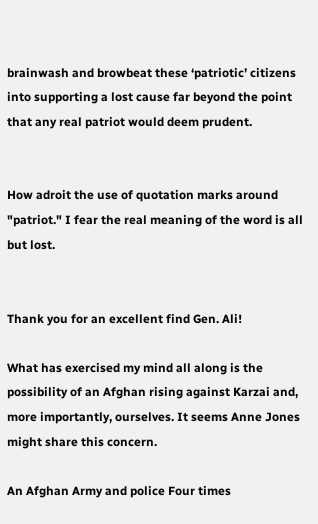brainwash and browbeat these ‘patriotic’ citizens into supporting a lost cause far beyond the point that any real patriot would deem prudent.


How adroit the use of quotation marks around "patriot." I fear the real meaning of the word is all but lost.


Thank you for an excellent find Gen. Ali!

What has exercised my mind all along is the possibility of an Afghan rising against Karzai and, more importantly, ourselves. It seems Anne Jones might share this concern.

An Afghan Army and police Four times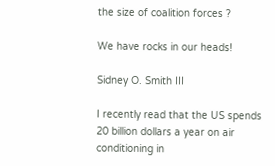the size of coalition forces ?

We have rocks in our heads!

Sidney O. Smith III

I recently read that the US spends 20 billion dollars a year on air conditioning in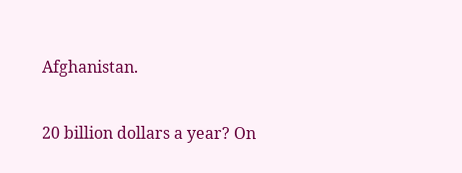Afghanistan.

20 billion dollars a year? On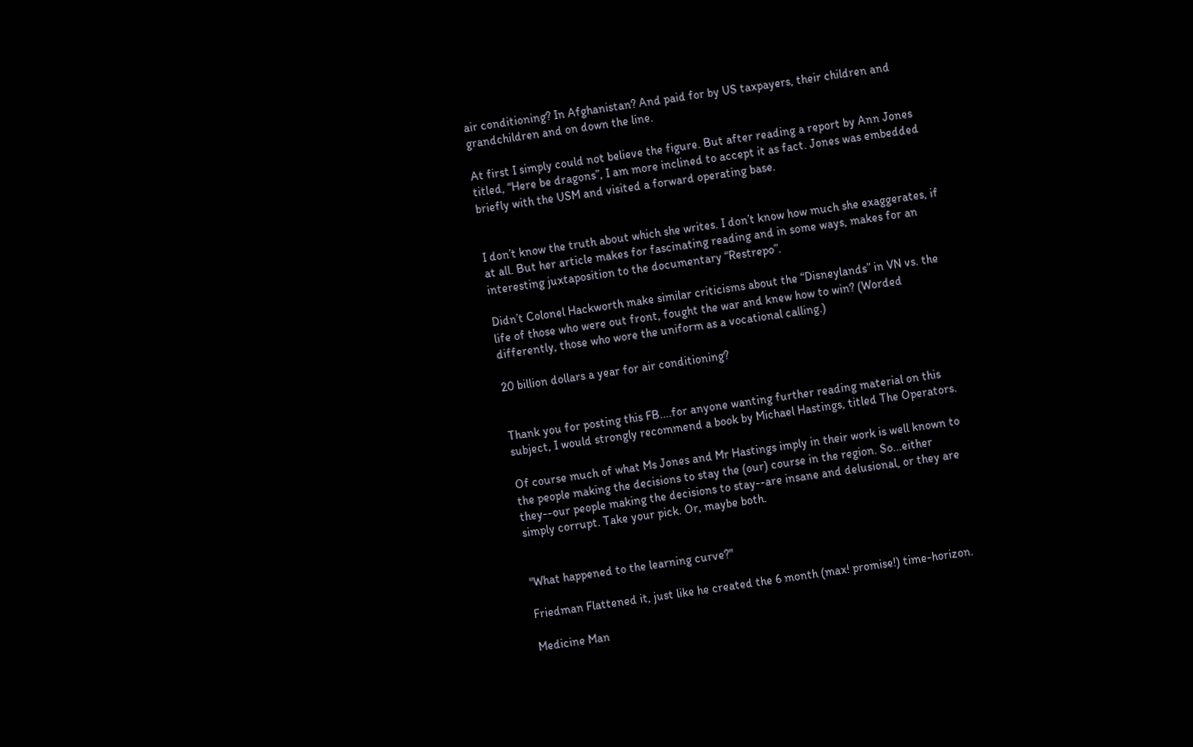air conditioning? In Afghanistan? And paid for by US taxpayers, their children and grandchildren and on down the line.

At first I simply could not believe the figure. But after reading a report by Ann Jones titled, “Here be dragons”, I am more inclined to accept it as fact. Jones was embedded briefly with the USM and visited a forward operating base.


I don’t know the truth about which she writes. I don’t know how much she exaggerates, if at all. But her article makes for fascinating reading and in some ways, makes for an interesting juxtaposition to the documentary “Restrepo”.

Didn’t Colonel Hackworth make similar criticisms about the “Disneylands” in VN vs. the life of those who were out front, fought the war and knew how to win? (Worded differently, those who wore the uniform as a vocational calling.)

20 billion dollars a year for air conditioning?


Thank you for posting this FB....for anyone wanting further reading material on this subject, I would strongly recommend a book by Michael Hastings, titled The Operators.

Of course much of what Ms Jones and Mr Hastings imply in their work is well known to the people making the decisions to stay the (our) course in the region. So...either they--our people making the decisions to stay--are insane and delusional, or they are simply corrupt. Take your pick. Or, maybe both.


"What happened to the learning curve?"

Friedman Flattened it, just like he created the 6 month (max! promise!) time-horizon.

Medicine Man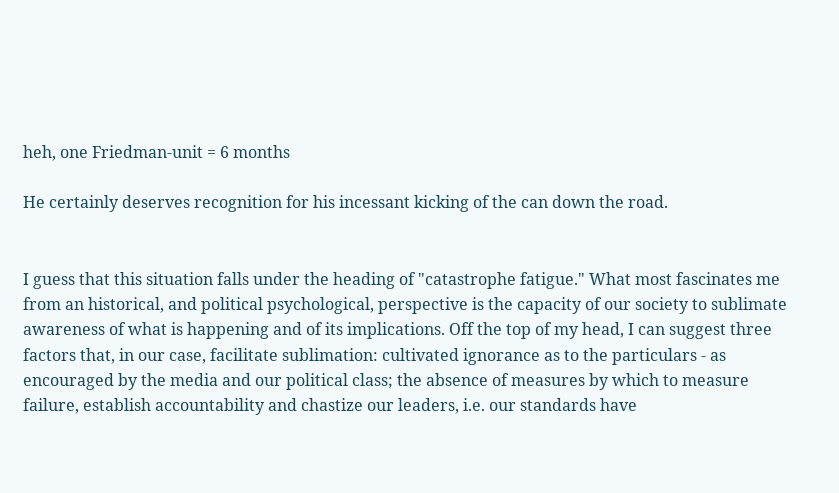heh, one Friedman-unit = 6 months

He certainly deserves recognition for his incessant kicking of the can down the road.


I guess that this situation falls under the heading of "catastrophe fatigue." What most fascinates me from an historical, and political psychological, perspective is the capacity of our society to sublimate awareness of what is happening and of its implications. Off the top of my head, I can suggest three factors that, in our case, facilitate sublimation: cultivated ignorance as to the particulars - as encouraged by the media and our political class; the absence of measures by which to measure failure, establish accountability and chastize our leaders, i.e. our standards have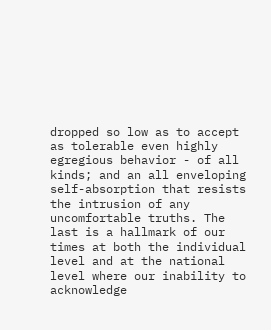dropped so low as to accept as tolerable even highly egregious behavior - of all kinds; and an all enveloping self-absorption that resists the intrusion of any uncomfortable truths. The last is a hallmark of our times at both the individual level and at the national level where our inability to acknowledge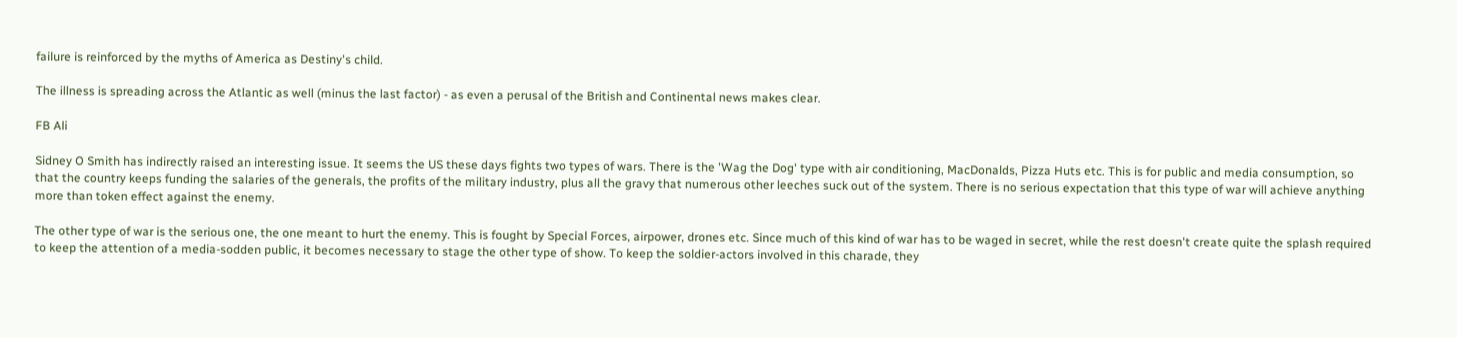failure is reinforced by the myths of America as Destiny's child.

The illness is spreading across the Atlantic as well (minus the last factor) - as even a perusal of the British and Continental news makes clear.

FB Ali

Sidney O Smith has indirectly raised an interesting issue. It seems the US these days fights two types of wars. There is the 'Wag the Dog' type with air conditioning, MacDonalds, Pizza Huts etc. This is for public and media consumption, so that the country keeps funding the salaries of the generals, the profits of the military industry, plus all the gravy that numerous other leeches suck out of the system. There is no serious expectation that this type of war will achieve anything more than token effect against the enemy.

The other type of war is the serious one, the one meant to hurt the enemy. This is fought by Special Forces, airpower, drones etc. Since much of this kind of war has to be waged in secret, while the rest doesn't create quite the splash required to keep the attention of a media-sodden public, it becomes necessary to stage the other type of show. To keep the soldier-actors involved in this charade, they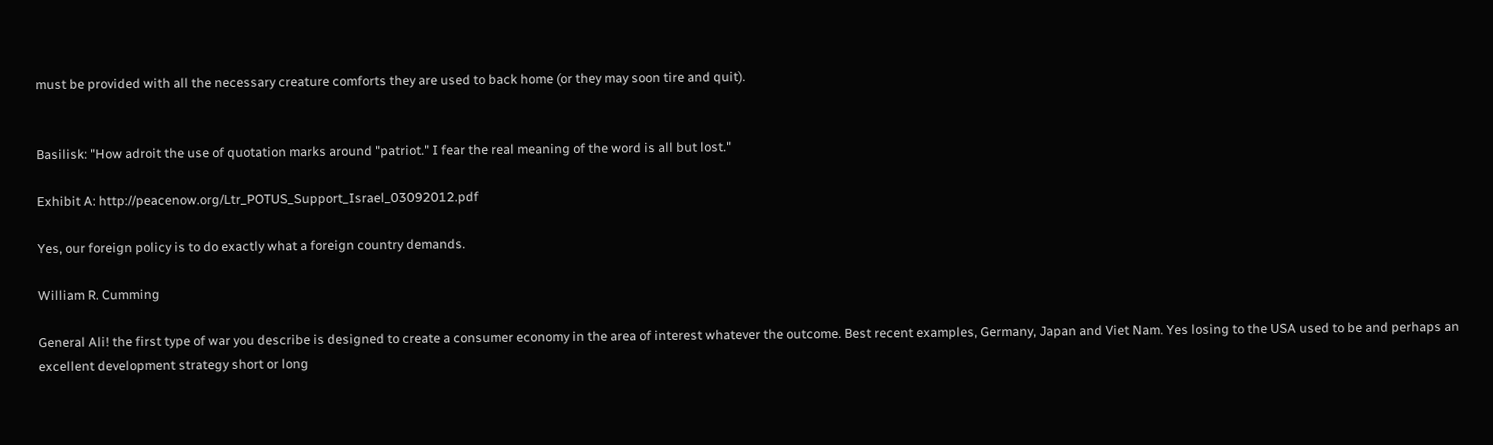must be provided with all the necessary creature comforts they are used to back home (or they may soon tire and quit).


Basilisk: "How adroit the use of quotation marks around "patriot." I fear the real meaning of the word is all but lost."

Exhibit A: http://peacenow.org/Ltr_POTUS_Support_Israel_03092012.pdf

Yes, our foreign policy is to do exactly what a foreign country demands.

William R. Cumming

General Ali! the first type of war you describe is designed to create a consumer economy in the area of interest whatever the outcome. Best recent examples, Germany, Japan and Viet Nam. Yes losing to the USA used to be and perhaps an excellent development strategy short or long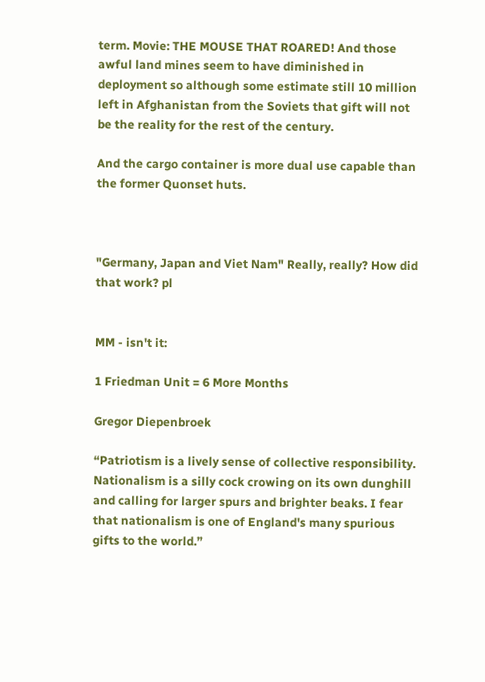term. Movie: THE MOUSE THAT ROARED! And those awful land mines seem to have diminished in deployment so although some estimate still 10 million left in Afghanistan from the Soviets that gift will not be the reality for the rest of the century.

And the cargo container is more dual use capable than the former Quonset huts.



"Germany, Japan and Viet Nam" Really, really? How did that work? pl


MM - isn't it:

1 Friedman Unit = 6 More Months

Gregor Diepenbroek

“Patriotism is a lively sense of collective responsibility. Nationalism is a silly cock crowing on its own dunghill and calling for larger spurs and brighter beaks. I fear that nationalism is one of England's many spurious gifts to the world.”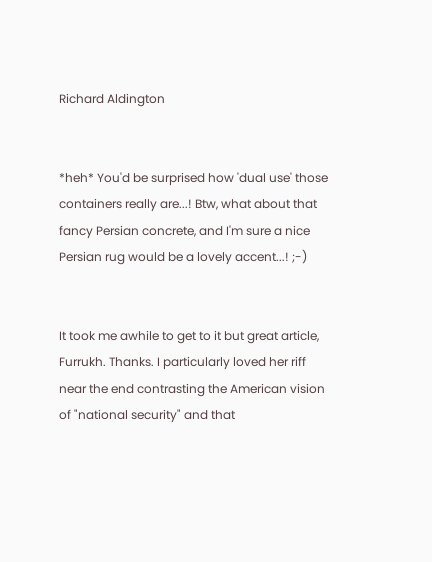Richard Aldington


*heh* You'd be surprised how 'dual use' those containers really are...! Btw, what about that fancy Persian concrete, and I'm sure a nice Persian rug would be a lovely accent...! ;-)


It took me awhile to get to it but great article, Furrukh. Thanks. I particularly loved her riff near the end contrasting the American vision of "national security" and that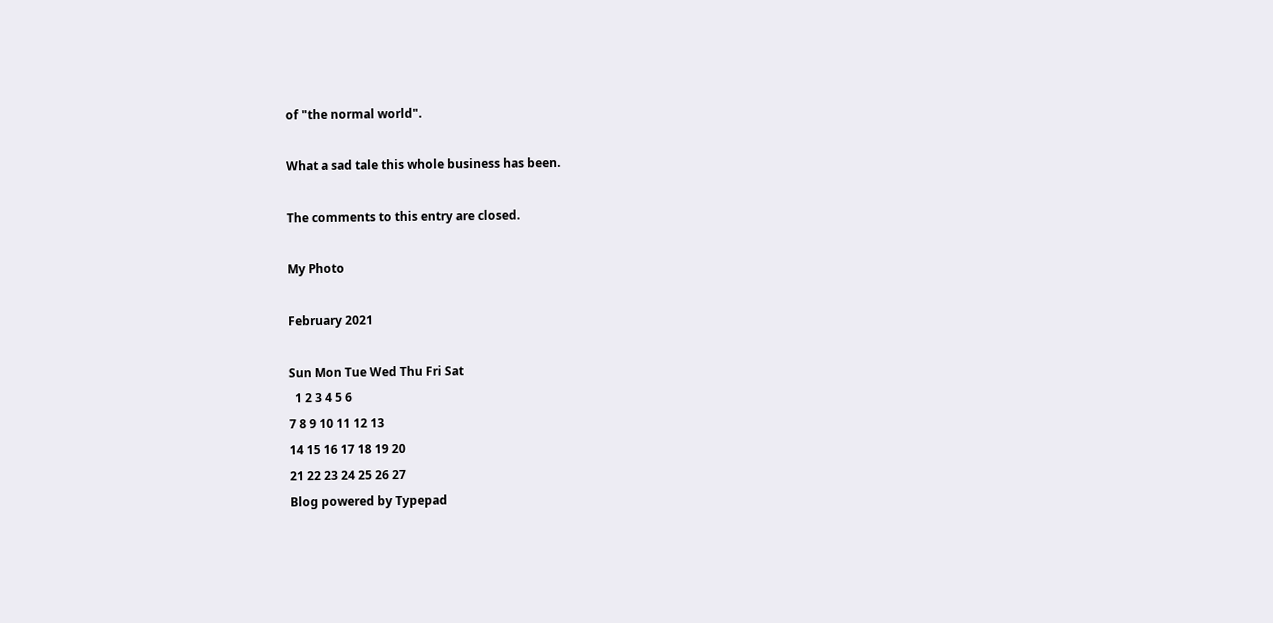of "the normal world".

What a sad tale this whole business has been.

The comments to this entry are closed.

My Photo

February 2021

Sun Mon Tue Wed Thu Fri Sat
  1 2 3 4 5 6
7 8 9 10 11 12 13
14 15 16 17 18 19 20
21 22 23 24 25 26 27
Blog powered by Typepad